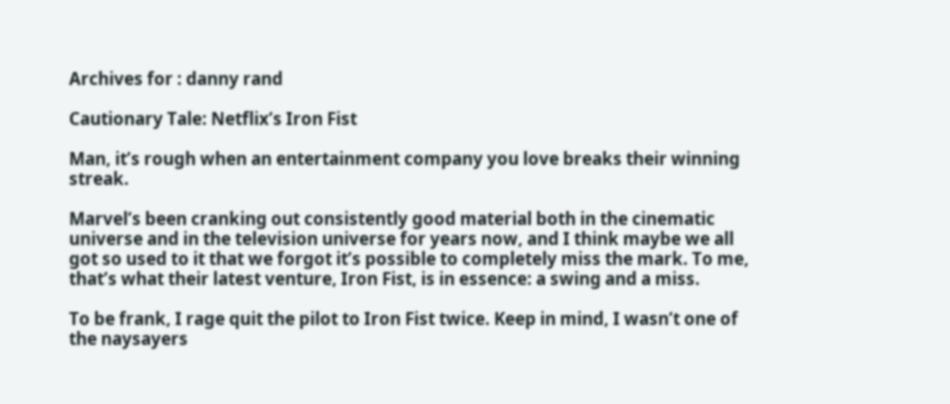Archives for : danny rand

Cautionary Tale: Netflix’s Iron Fist

Man, it’s rough when an entertainment company you love breaks their winning streak.

Marvel’s been cranking out consistently good material both in the cinematic universe and in the television universe for years now, and I think maybe we all got so used to it that we forgot it’s possible to completely miss the mark. To me, that’s what their latest venture, Iron Fist, is in essence: a swing and a miss.

To be frank, I rage quit the pilot to Iron Fist twice. Keep in mind, I wasn’t one of the naysayers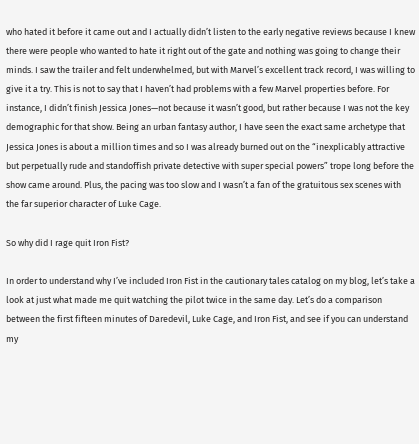who hated it before it came out and I actually didn’t listen to the early negative reviews because I knew there were people who wanted to hate it right out of the gate and nothing was going to change their minds. I saw the trailer and felt underwhelmed, but with Marvel’s excellent track record, I was willing to give it a try. This is not to say that I haven’t had problems with a few Marvel properties before. For instance, I didn’t finish Jessica Jones—not because it wasn’t good, but rather because I was not the key demographic for that show. Being an urban fantasy author, I have seen the exact same archetype that Jessica Jones is about a million times and so I was already burned out on the “inexplicably attractive but perpetually rude and standoffish private detective with super special powers” trope long before the show came around. Plus, the pacing was too slow and I wasn’t a fan of the gratuitous sex scenes with the far superior character of Luke Cage.

So why did I rage quit Iron Fist?

In order to understand why I’ve included Iron Fist in the cautionary tales catalog on my blog, let’s take a look at just what made me quit watching the pilot twice in the same day. Let’s do a comparison between the first fifteen minutes of Daredevil, Luke Cage, and Iron Fist, and see if you can understand my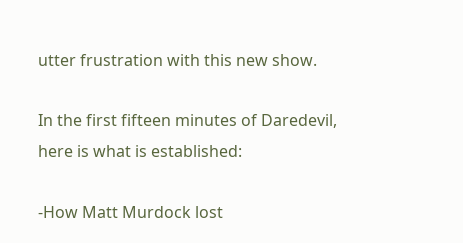utter frustration with this new show.

In the first fifteen minutes of Daredevil, here is what is established:

-How Matt Murdock lost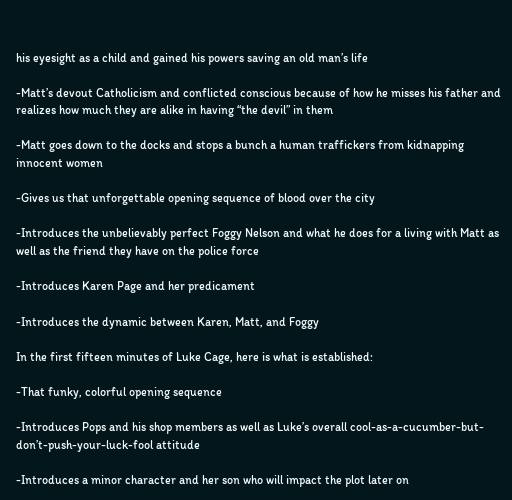his eyesight as a child and gained his powers saving an old man’s life

-Matt’s devout Catholicism and conflicted conscious because of how he misses his father and realizes how much they are alike in having “the devil” in them

-Matt goes down to the docks and stops a bunch a human traffickers from kidnapping innocent women

-Gives us that unforgettable opening sequence of blood over the city

-Introduces the unbelievably perfect Foggy Nelson and what he does for a living with Matt as well as the friend they have on the police force

-Introduces Karen Page and her predicament

-Introduces the dynamic between Karen, Matt, and Foggy

In the first fifteen minutes of Luke Cage, here is what is established:

-That funky, colorful opening sequence

-Introduces Pops and his shop members as well as Luke’s overall cool-as-a-cucumber-but-don’t-push-your-luck-fool attitude

-Introduces a minor character and her son who will impact the plot later on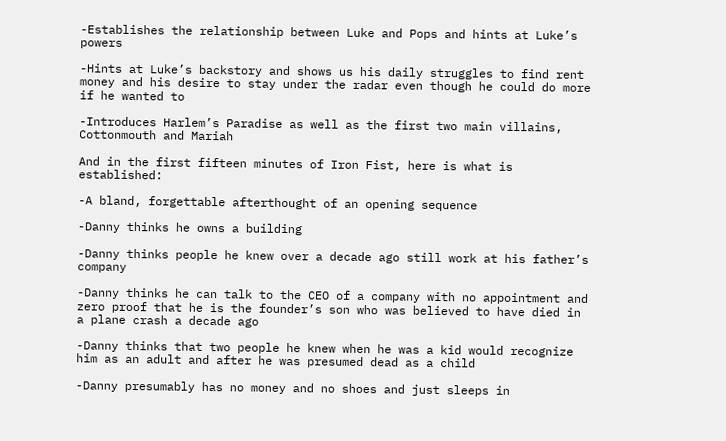-Establishes the relationship between Luke and Pops and hints at Luke’s powers

-Hints at Luke’s backstory and shows us his daily struggles to find rent money and his desire to stay under the radar even though he could do more if he wanted to

-Introduces Harlem’s Paradise as well as the first two main villains, Cottonmouth and Mariah

And in the first fifteen minutes of Iron Fist, here is what is established:

-A bland, forgettable afterthought of an opening sequence

-Danny thinks he owns a building

-Danny thinks people he knew over a decade ago still work at his father’s company

-Danny thinks he can talk to the CEO of a company with no appointment and zero proof that he is the founder’s son who was believed to have died in a plane crash a decade ago

-Danny thinks that two people he knew when he was a kid would recognize him as an adult and after he was presumed dead as a child

-Danny presumably has no money and no shoes and just sleeps in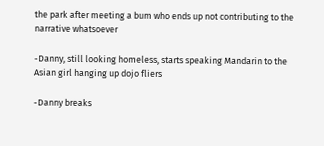the park after meeting a bum who ends up not contributing to the narrative whatsoever

-Danny, still looking homeless, starts speaking Mandarin to the Asian girl hanging up dojo fliers

-Danny breaks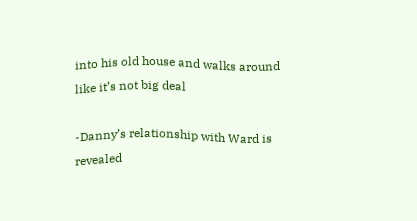into his old house and walks around like it’s not big deal

-Danny’s relationship with Ward is revealed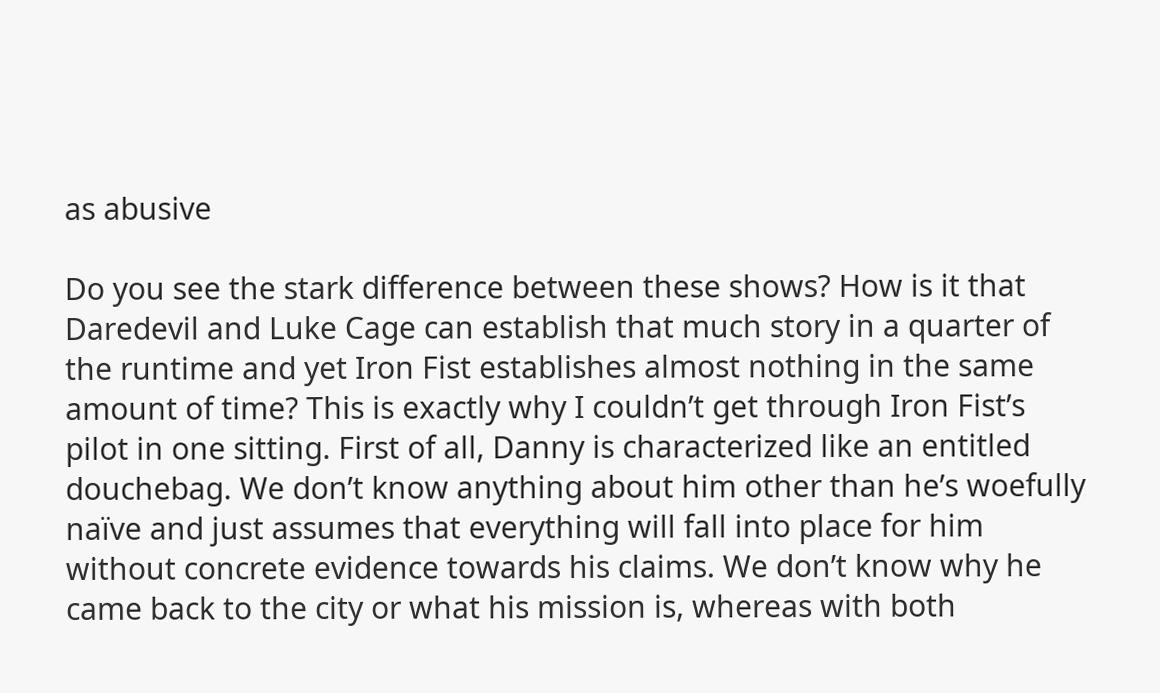as abusive

Do you see the stark difference between these shows? How is it that Daredevil and Luke Cage can establish that much story in a quarter of the runtime and yet Iron Fist establishes almost nothing in the same amount of time? This is exactly why I couldn’t get through Iron Fist’s pilot in one sitting. First of all, Danny is characterized like an entitled douchebag. We don’t know anything about him other than he’s woefully naïve and just assumes that everything will fall into place for him without concrete evidence towards his claims. We don’t know why he came back to the city or what his mission is, whereas with both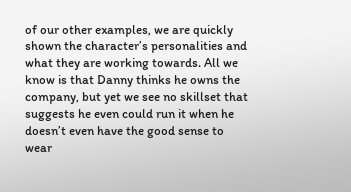of our other examples, we are quickly shown the character’s personalities and what they are working towards. All we know is that Danny thinks he owns the company, but yet we see no skillset that suggests he even could run it when he doesn’t even have the good sense to wear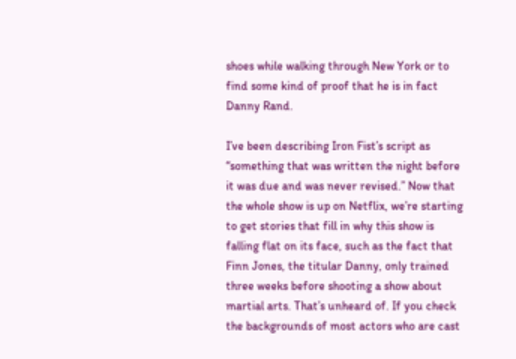shoes while walking through New York or to find some kind of proof that he is in fact Danny Rand.

I’ve been describing Iron Fist’s script as “something that was written the night before it was due and was never revised.” Now that the whole show is up on Netflix, we’re starting to get stories that fill in why this show is falling flat on its face, such as the fact that Finn Jones, the titular Danny, only trained three weeks before shooting a show about martial arts. That’s unheard of. If you check the backgrounds of most actors who are cast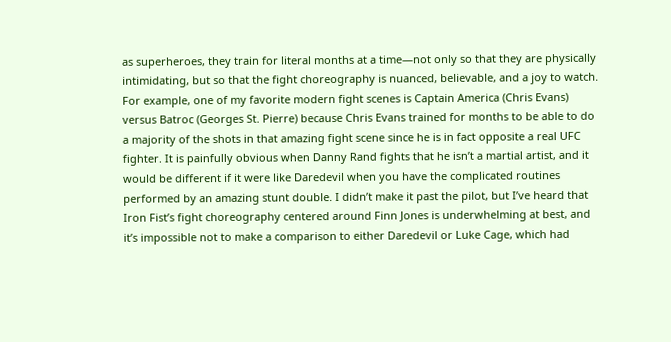as superheroes, they train for literal months at a time—not only so that they are physically intimidating, but so that the fight choreography is nuanced, believable, and a joy to watch. For example, one of my favorite modern fight scenes is Captain America (Chris Evans) versus Batroc (Georges St. Pierre) because Chris Evans trained for months to be able to do a majority of the shots in that amazing fight scene since he is in fact opposite a real UFC fighter. It is painfully obvious when Danny Rand fights that he isn’t a martial artist, and it would be different if it were like Daredevil when you have the complicated routines performed by an amazing stunt double. I didn’t make it past the pilot, but I’ve heard that Iron Fist’s fight choreography centered around Finn Jones is underwhelming at best, and it’s impossible not to make a comparison to either Daredevil or Luke Cage, which had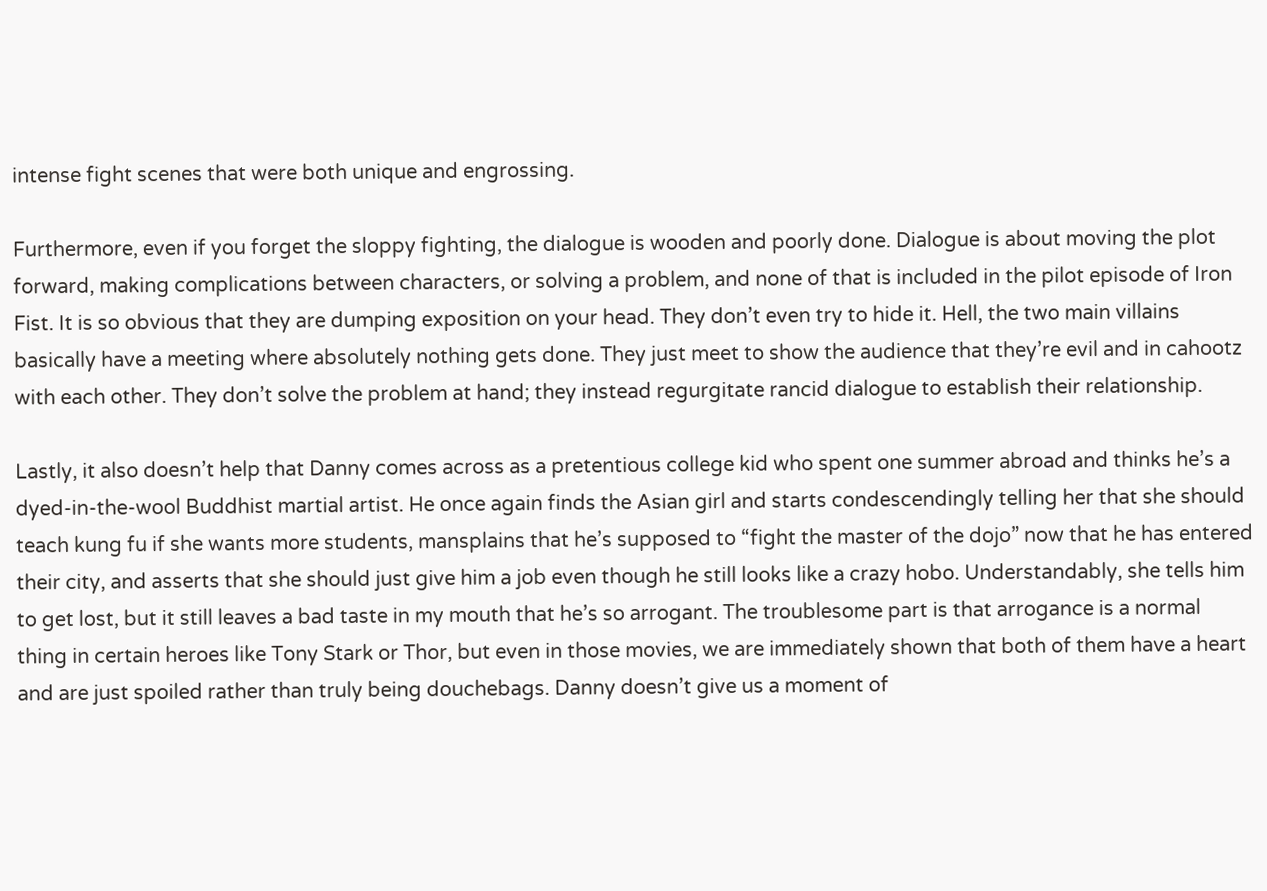intense fight scenes that were both unique and engrossing.

Furthermore, even if you forget the sloppy fighting, the dialogue is wooden and poorly done. Dialogue is about moving the plot forward, making complications between characters, or solving a problem, and none of that is included in the pilot episode of Iron Fist. It is so obvious that they are dumping exposition on your head. They don’t even try to hide it. Hell, the two main villains basically have a meeting where absolutely nothing gets done. They just meet to show the audience that they’re evil and in cahootz with each other. They don’t solve the problem at hand; they instead regurgitate rancid dialogue to establish their relationship.

Lastly, it also doesn’t help that Danny comes across as a pretentious college kid who spent one summer abroad and thinks he’s a dyed-in-the-wool Buddhist martial artist. He once again finds the Asian girl and starts condescendingly telling her that she should teach kung fu if she wants more students, mansplains that he’s supposed to “fight the master of the dojo” now that he has entered their city, and asserts that she should just give him a job even though he still looks like a crazy hobo. Understandably, she tells him to get lost, but it still leaves a bad taste in my mouth that he’s so arrogant. The troublesome part is that arrogance is a normal thing in certain heroes like Tony Stark or Thor, but even in those movies, we are immediately shown that both of them have a heart and are just spoiled rather than truly being douchebags. Danny doesn’t give us a moment of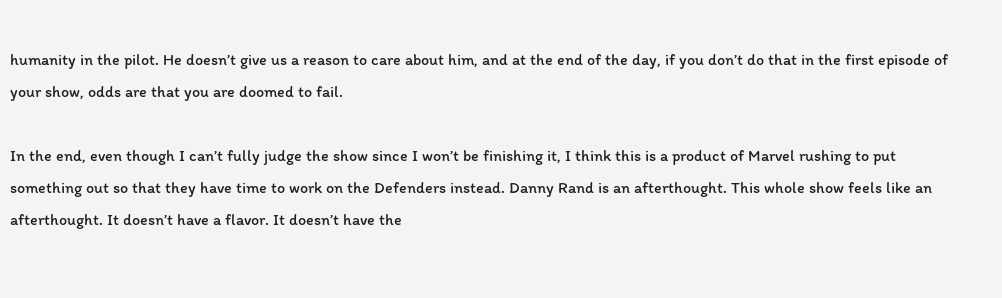humanity in the pilot. He doesn’t give us a reason to care about him, and at the end of the day, if you don’t do that in the first episode of your show, odds are that you are doomed to fail.

In the end, even though I can’t fully judge the show since I won’t be finishing it, I think this is a product of Marvel rushing to put something out so that they have time to work on the Defenders instead. Danny Rand is an afterthought. This whole show feels like an afterthought. It doesn’t have a flavor. It doesn’t have the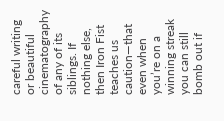careful writing or beautiful cinematography of any of its siblings. If nothing else, then Iron Fist teaches us caution—that even when you’re on a winning streak you can still bomb out if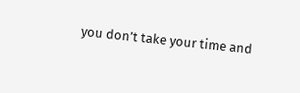you don’t take your time and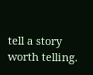tell a story worth telling.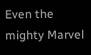Even the mighty Marvel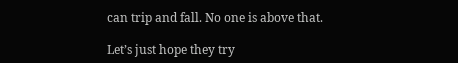can trip and fall. No one is above that.

Let’s just hope they try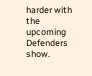harder with the upcoming Defenders show.